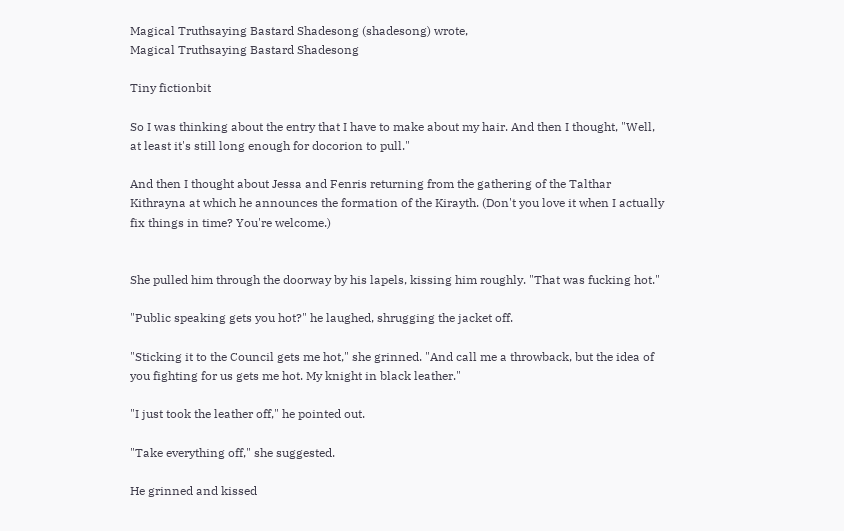Magical Truthsaying Bastard Shadesong (shadesong) wrote,
Magical Truthsaying Bastard Shadesong

Tiny fictionbit

So I was thinking about the entry that I have to make about my hair. And then I thought, "Well, at least it's still long enough for docorion to pull."

And then I thought about Jessa and Fenris returning from the gathering of the Talthar Kithrayna at which he announces the formation of the Kirayth. (Don't you love it when I actually fix things in time? You're welcome.)


She pulled him through the doorway by his lapels, kissing him roughly. "That was fucking hot."

"Public speaking gets you hot?" he laughed, shrugging the jacket off.

"Sticking it to the Council gets me hot," she grinned. "And call me a throwback, but the idea of you fighting for us gets me hot. My knight in black leather."

"I just took the leather off," he pointed out.

"Take everything off," she suggested.

He grinned and kissed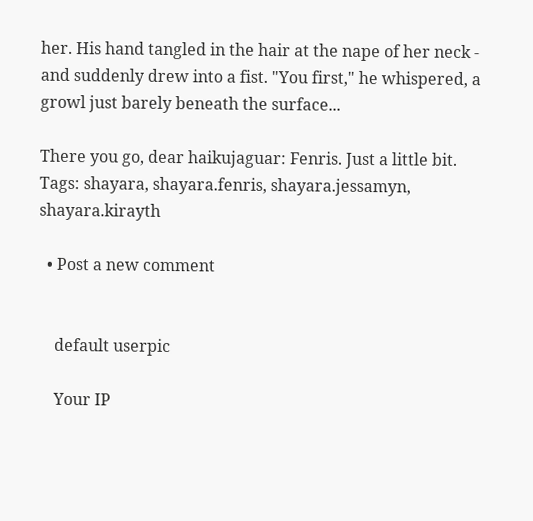her. His hand tangled in the hair at the nape of her neck - and suddenly drew into a fist. "You first," he whispered, a growl just barely beneath the surface...

There you go, dear haikujaguar: Fenris. Just a little bit.
Tags: shayara, shayara.fenris, shayara.jessamyn, shayara.kirayth

  • Post a new comment


    default userpic

    Your IP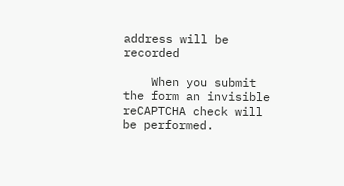address will be recorded

    When you submit the form an invisible reCAPTCHA check will be performed.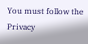You must follow the Privacy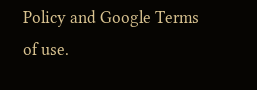Policy and Google Terms of use.